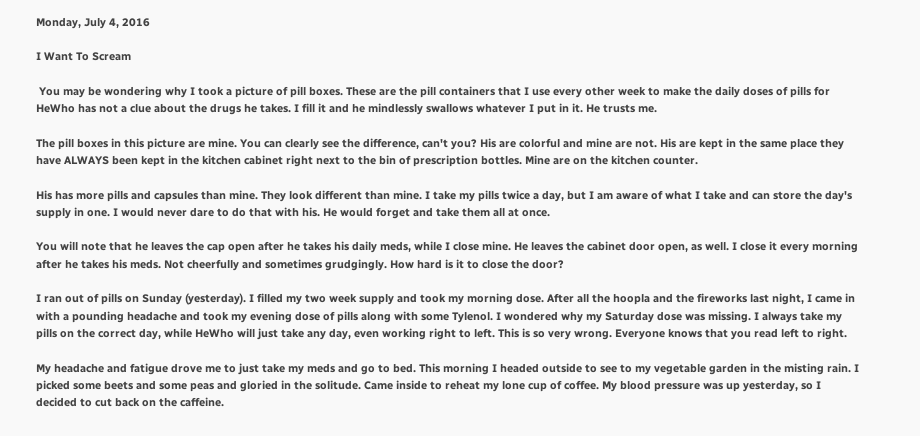Monday, July 4, 2016

I Want To Scream

 You may be wondering why I took a picture of pill boxes. These are the pill containers that I use every other week to make the daily doses of pills for HeWho has not a clue about the drugs he takes. I fill it and he mindlessly swallows whatever I put in it. He trusts me.

The pill boxes in this picture are mine. You can clearly see the difference, can't you? His are colorful and mine are not. His are kept in the same place they have ALWAYS been kept in the kitchen cabinet right next to the bin of prescription bottles. Mine are on the kitchen counter.

His has more pills and capsules than mine. They look different than mine. I take my pills twice a day, but I am aware of what I take and can store the day's supply in one. I would never dare to do that with his. He would forget and take them all at once.

You will note that he leaves the cap open after he takes his daily meds, while I close mine. He leaves the cabinet door open, as well. I close it every morning after he takes his meds. Not cheerfully and sometimes grudgingly. How hard is it to close the door?

I ran out of pills on Sunday (yesterday). I filled my two week supply and took my morning dose. After all the hoopla and the fireworks last night, I came in with a pounding headache and took my evening dose of pills along with some Tylenol. I wondered why my Saturday dose was missing. I always take my pills on the correct day, while HeWho will just take any day, even working right to left. This is so very wrong. Everyone knows that you read left to right.

My headache and fatigue drove me to just take my meds and go to bed. This morning I headed outside to see to my vegetable garden in the misting rain. I picked some beets and some peas and gloried in the solitude. Came inside to reheat my lone cup of coffee. My blood pressure was up yesterday, so I decided to cut back on the caffeine.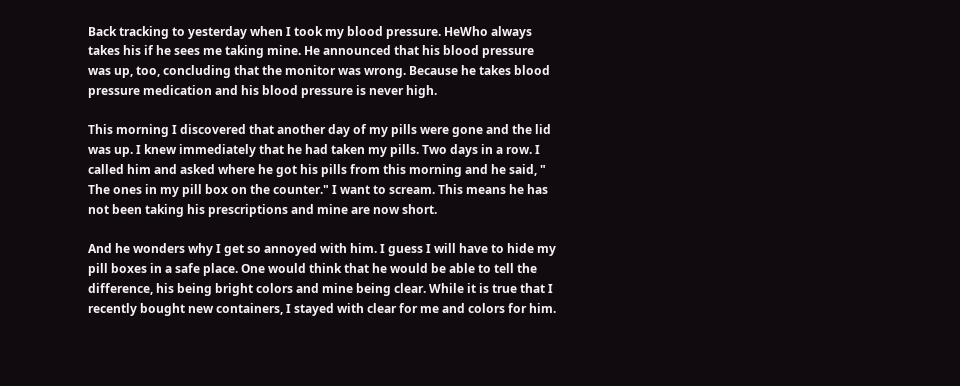Back tracking to yesterday when I took my blood pressure. HeWho always takes his if he sees me taking mine. He announced that his blood pressure was up, too, concluding that the monitor was wrong. Because he takes blood pressure medication and his blood pressure is never high.

This morning I discovered that another day of my pills were gone and the lid was up. I knew immediately that he had taken my pills. Two days in a row. I called him and asked where he got his pills from this morning and he said, " The ones in my pill box on the counter." I want to scream. This means he has not been taking his prescriptions and mine are now short.

And he wonders why I get so annoyed with him. I guess I will have to hide my pill boxes in a safe place. One would think that he would be able to tell the difference, his being bright colors and mine being clear. While it is true that I recently bought new containers, I stayed with clear for me and colors for him.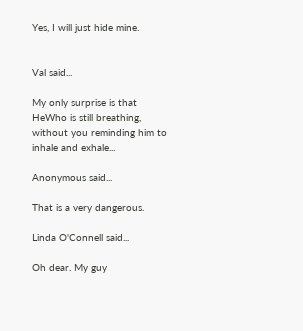Yes, I will just hide mine.


Val said...

My only surprise is that HeWho is still breathing, without you reminding him to inhale and exhale...

Anonymous said...

That is a very dangerous.

Linda O'Connell said...

Oh dear. My guy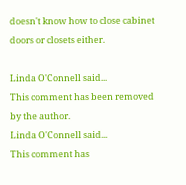doesn't know how to close cabinet doors or closets either.

Linda O'Connell said...
This comment has been removed by the author.
Linda O'Connell said...
This comment has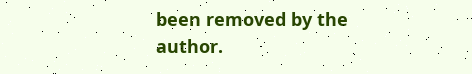been removed by the author.